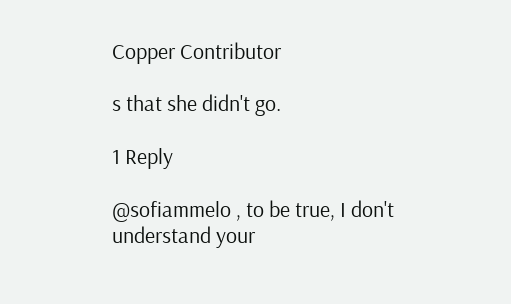Copper Contributor

s that she didn't go.

1 Reply

@sofiammelo , to be true, I don't understand your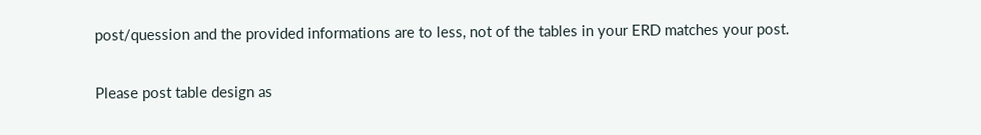post/quession and the provided informations are to less, not of the tables in your ERD matches your post.


Please post table design as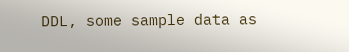DDL, some sample data as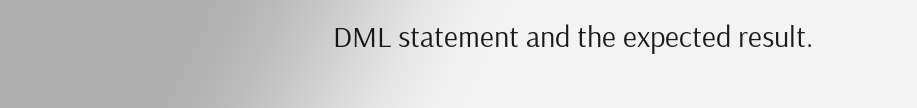DML statement and the expected result.